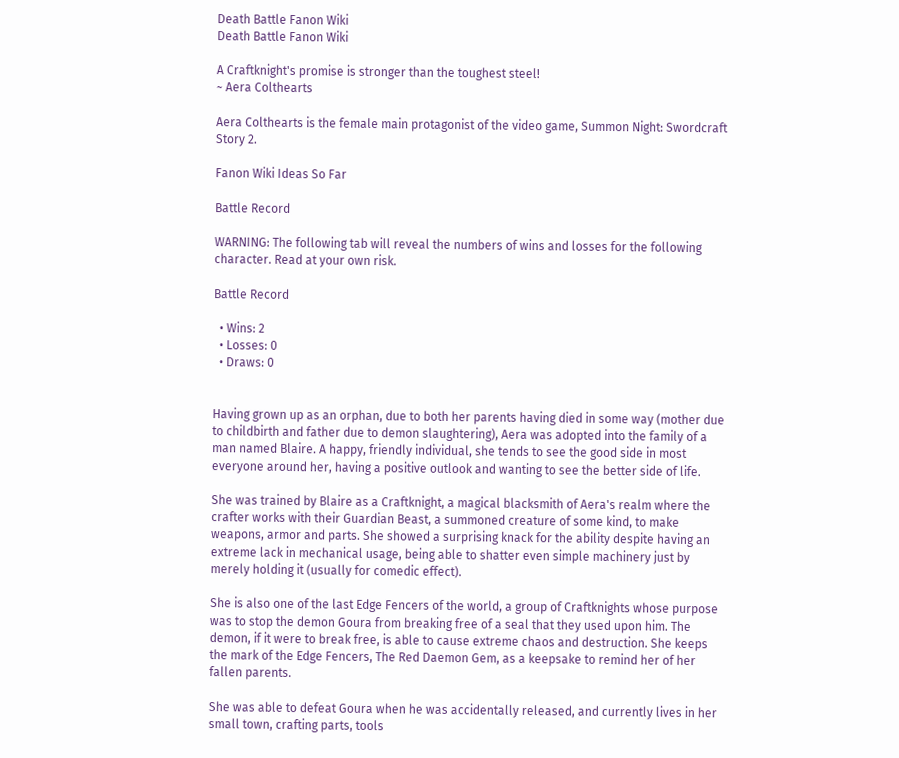Death Battle Fanon Wiki
Death Battle Fanon Wiki

A Craftknight's promise is stronger than the toughest steel!
~ Aera Colthearts

Aera Colthearts is the female main protagonist of the video game, Summon Night: Swordcraft Story 2.

Fanon Wiki Ideas So Far

Battle Record

WARNING: The following tab will reveal the numbers of wins and losses for the following character. Read at your own risk.

Battle Record

  • Wins: 2
  • Losses: 0
  • Draws: 0


Having grown up as an orphan, due to both her parents having died in some way (mother due to childbirth and father due to demon slaughtering), Aera was adopted into the family of a man named Blaire. A happy, friendly individual, she tends to see the good side in most everyone around her, having a positive outlook and wanting to see the better side of life.

She was trained by Blaire as a Craftknight, a magical blacksmith of Aera's realm where the crafter works with their Guardian Beast, a summoned creature of some kind, to make weapons, armor and parts. She showed a surprising knack for the ability despite having an extreme lack in mechanical usage, being able to shatter even simple machinery just by merely holding it (usually for comedic effect).

She is also one of the last Edge Fencers of the world, a group of Craftknights whose purpose was to stop the demon Goura from breaking free of a seal that they used upon him. The demon, if it were to break free, is able to cause extreme chaos and destruction. She keeps the mark of the Edge Fencers, The Red Daemon Gem, as a keepsake to remind her of her fallen parents.

She was able to defeat Goura when he was accidentally released, and currently lives in her small town, crafting parts, tools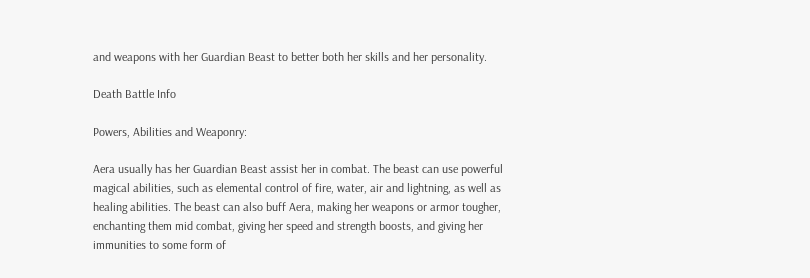and weapons with her Guardian Beast to better both her skills and her personality.

Death Battle Info

Powers, Abilities and Weaponry:

Aera usually has her Guardian Beast assist her in combat. The beast can use powerful magical abilities, such as elemental control of fire, water, air and lightning, as well as healing abilities. The beast can also buff Aera, making her weapons or armor tougher, enchanting them mid combat, giving her speed and strength boosts, and giving her immunities to some form of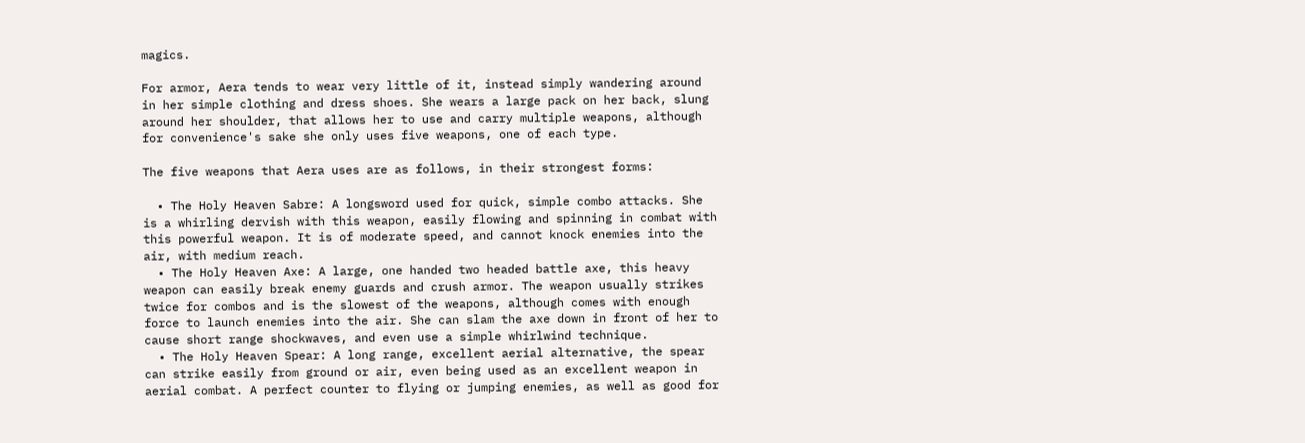magics.

For armor, Aera tends to wear very little of it, instead simply wandering around in her simple clothing and dress shoes. She wears a large pack on her back, slung around her shoulder, that allows her to use and carry multiple weapons, although for convenience's sake she only uses five weapons, one of each type.

The five weapons that Aera uses are as follows, in their strongest forms:

  • The Holy Heaven Sabre: A longsword used for quick, simple combo attacks. She is a whirling dervish with this weapon, easily flowing and spinning in combat with this powerful weapon. It is of moderate speed, and cannot knock enemies into the air, with medium reach.
  • The Holy Heaven Axe: A large, one handed two headed battle axe, this heavy weapon can easily break enemy guards and crush armor. The weapon usually strikes twice for combos and is the slowest of the weapons, although comes with enough force to launch enemies into the air. She can slam the axe down in front of her to cause short range shockwaves, and even use a simple whirlwind technique.
  • The Holy Heaven Spear: A long range, excellent aerial alternative, the spear can strike easily from ground or air, even being used as an excellent weapon in aerial combat. A perfect counter to flying or jumping enemies, as well as good for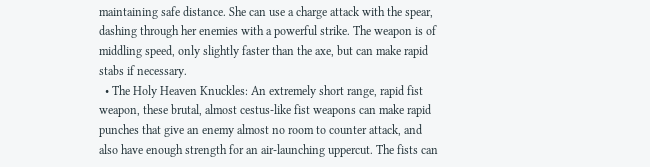maintaining safe distance. She can use a charge attack with the spear, dashing through her enemies with a powerful strike. The weapon is of middling speed, only slightly faster than the axe, but can make rapid stabs if necessary.
  • The Holy Heaven Knuckles: An extremely short range, rapid fist weapon, these brutal, almost cestus-like fist weapons can make rapid punches that give an enemy almost no room to counter attack, and also have enough strength for an air-launching uppercut. The fists can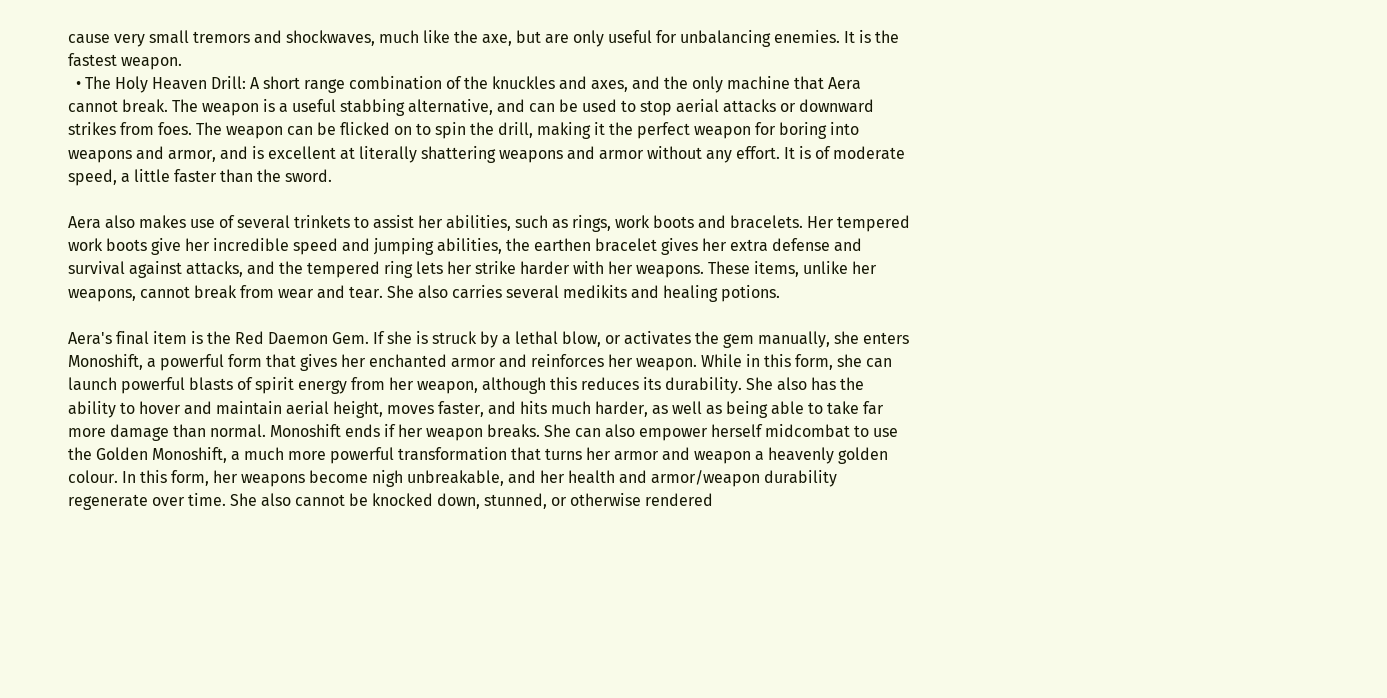cause very small tremors and shockwaves, much like the axe, but are only useful for unbalancing enemies. It is the fastest weapon.
  • The Holy Heaven Drill: A short range combination of the knuckles and axes, and the only machine that Aera cannot break. The weapon is a useful stabbing alternative, and can be used to stop aerial attacks or downward strikes from foes. The weapon can be flicked on to spin the drill, making it the perfect weapon for boring into weapons and armor, and is excellent at literally shattering weapons and armor without any effort. It is of moderate speed, a little faster than the sword.

Aera also makes use of several trinkets to assist her abilities, such as rings, work boots and bracelets. Her tempered work boots give her incredible speed and jumping abilities, the earthen bracelet gives her extra defense and survival against attacks, and the tempered ring lets her strike harder with her weapons. These items, unlike her weapons, cannot break from wear and tear. She also carries several medikits and healing potions.

Aera's final item is the Red Daemon Gem. If she is struck by a lethal blow, or activates the gem manually, she enters Monoshift, a powerful form that gives her enchanted armor and reinforces her weapon. While in this form, she can launch powerful blasts of spirit energy from her weapon, although this reduces its durability. She also has the ability to hover and maintain aerial height, moves faster, and hits much harder, as well as being able to take far more damage than normal. Monoshift ends if her weapon breaks. She can also empower herself midcombat to use the Golden Monoshift, a much more powerful transformation that turns her armor and weapon a heavenly golden colour. In this form, her weapons become nigh unbreakable, and her health and armor/weapon durability regenerate over time. She also cannot be knocked down, stunned, or otherwise rendered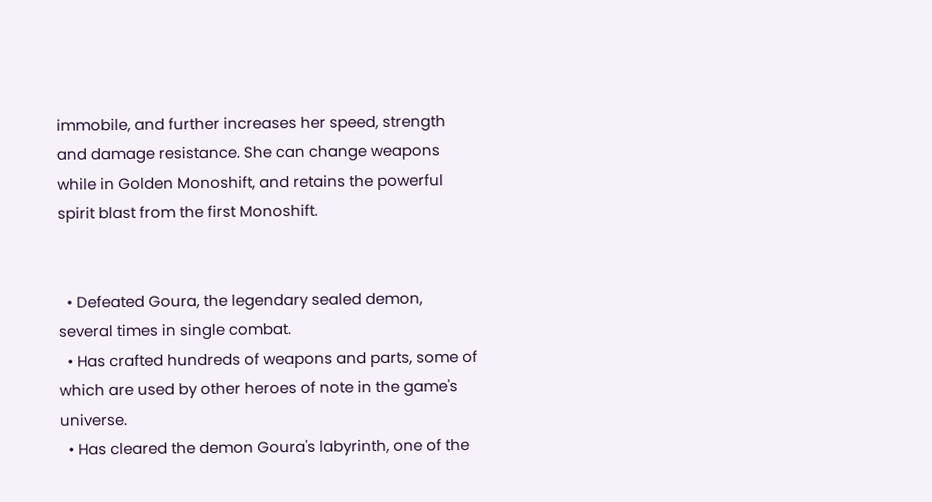immobile, and further increases her speed, strength and damage resistance. She can change weapons while in Golden Monoshift, and retains the powerful spirit blast from the first Monoshift.


  • Defeated Goura, the legendary sealed demon, several times in single combat.
  • Has crafted hundreds of weapons and parts, some of which are used by other heroes of note in the game's universe.
  • Has cleared the demon Goura's labyrinth, one of the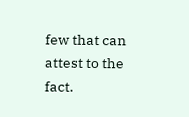few that can attest to the fact.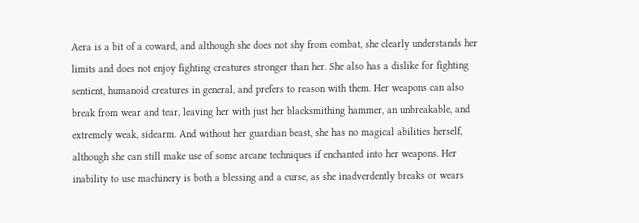Aera is a bit of a coward, and although she does not shy from combat, she clearly understands her limits and does not enjoy fighting creatures stronger than her. She also has a dislike for fighting sentient, humanoid creatures in general, and prefers to reason with them. Her weapons can also break from wear and tear, leaving her with just her blacksmithing hammer, an unbreakable, and extremely weak, sidearm. And without her guardian beast, she has no magical abilities herself, although she can still make use of some arcane techniques if enchanted into her weapons. Her inability to use machinery is both a blessing and a curse, as she inadverdently breaks or wears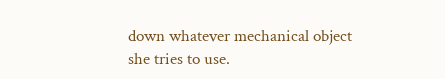down whatever mechanical object she tries to use.